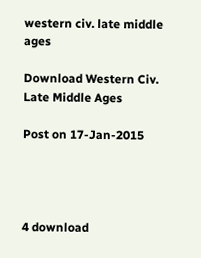western civ. late middle ages

Download Western Civ.  Late Middle Ages

Post on 17-Jan-2015




4 download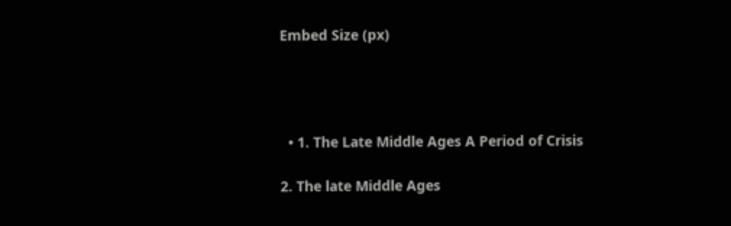Embed Size (px)




  • 1. The Late Middle Ages A Period of Crisis

2. The late Middle Ages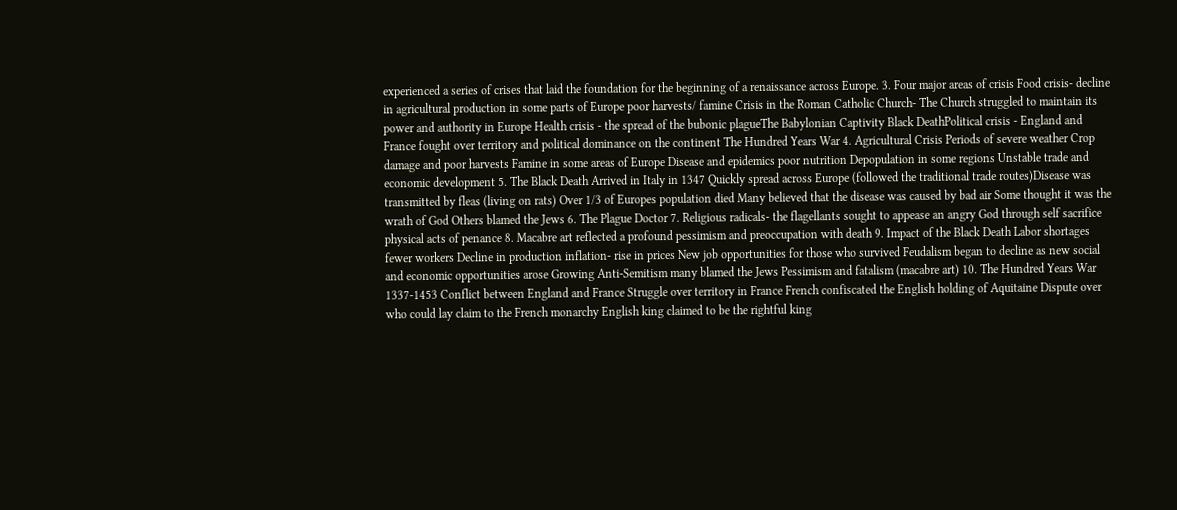experienced a series of crises that laid the foundation for the beginning of a renaissance across Europe. 3. Four major areas of crisis Food crisis- decline in agricultural production in some parts of Europe poor harvests/ famine Crisis in the Roman Catholic Church- The Church struggled to maintain its power and authority in Europe Health crisis - the spread of the bubonic plagueThe Babylonian Captivity Black DeathPolitical crisis - England and France fought over territory and political dominance on the continent The Hundred Years War 4. Agricultural Crisis Periods of severe weather Crop damage and poor harvests Famine in some areas of Europe Disease and epidemics poor nutrition Depopulation in some regions Unstable trade and economic development 5. The Black Death Arrived in Italy in 1347 Quickly spread across Europe (followed the traditional trade routes)Disease was transmitted by fleas (living on rats) Over 1/3 of Europes population died Many believed that the disease was caused by bad air Some thought it was the wrath of God Others blamed the Jews 6. The Plague Doctor 7. Religious radicals- the flagellants sought to appease an angry God through self sacrifice physical acts of penance 8. Macabre art reflected a profound pessimism and preoccupation with death 9. Impact of the Black Death Labor shortages fewer workers Decline in production inflation- rise in prices New job opportunities for those who survived Feudalism began to decline as new social and economic opportunities arose Growing Anti-Semitism many blamed the Jews Pessimism and fatalism (macabre art) 10. The Hundred Years War 1337-1453 Conflict between England and France Struggle over territory in France French confiscated the English holding of Aquitaine Dispute over who could lay claim to the French monarchy English king claimed to be the rightful king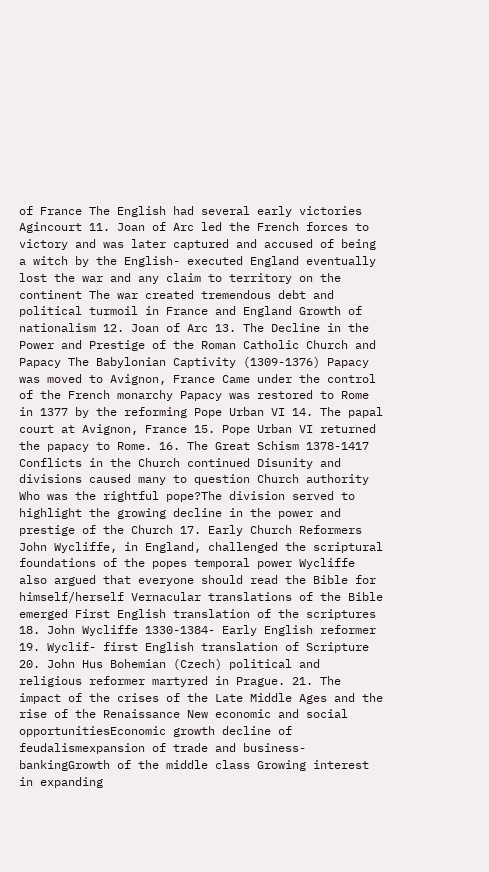of France The English had several early victories Agincourt 11. Joan of Arc led the French forces to victory and was later captured and accused of being a witch by the English- executed England eventually lost the war and any claim to territory on the continent The war created tremendous debt and political turmoil in France and England Growth of nationalism 12. Joan of Arc 13. The Decline in the Power and Prestige of the Roman Catholic Church and Papacy The Babylonian Captivity (1309-1376) Papacy was moved to Avignon, France Came under the control of the French monarchy Papacy was restored to Rome in 1377 by the reforming Pope Urban VI 14. The papal court at Avignon, France 15. Pope Urban VI returned the papacy to Rome. 16. The Great Schism 1378-1417 Conflicts in the Church continued Disunity and divisions caused many to question Church authority Who was the rightful pope?The division served to highlight the growing decline in the power and prestige of the Church 17. Early Church Reformers John Wycliffe, in England, challenged the scriptural foundations of the popes temporal power Wycliffe also argued that everyone should read the Bible for himself/herself Vernacular translations of the Bible emerged First English translation of the scriptures 18. John Wycliffe 1330-1384- Early English reformer 19. Wyclif- first English translation of Scripture 20. John Hus Bohemian (Czech) political and religious reformer martyred in Prague. 21. The impact of the crises of the Late Middle Ages and the rise of the Renaissance New economic and social opportunitiesEconomic growth decline of feudalismexpansion of trade and business- bankingGrowth of the middle class Growing interest in expanding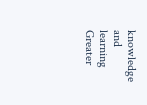knowledge and learning Greater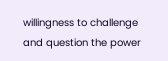willingness to challenge and question the power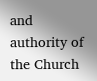and authority of the Church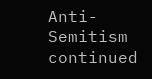Anti-Semitism continued